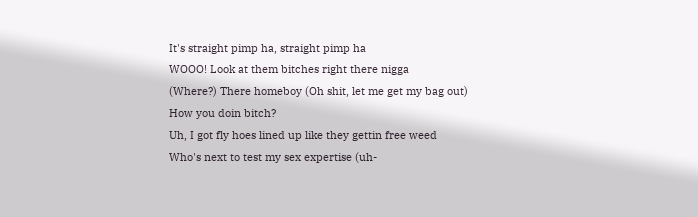It's straight pimp ha, straight pimp ha
WOOO! Look at them bitches right there nigga
(Where?) There homeboy (Oh shit, let me get my bag out)
How you doin bitch?
Uh, I got fly hoes lined up like they gettin free weed
Who's next to test my sex expertise (uh-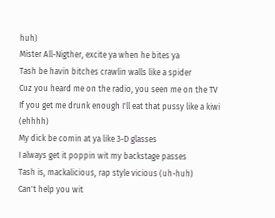huh)
Mister All-Nigther, excite ya when he bites ya
Tash be havin bitches crawlin walls like a spider
Cuz you heard me on the radio, you seen me on the TV
If you get me drunk enough I'll eat that pussy like a kiwi (ehhhh)
My dick be comin at ya like 3-D glasses
I always get it poppin wit my backstage passes
Tash is, mackalicious, rap style vicious (uh-huh)
Can't help you wit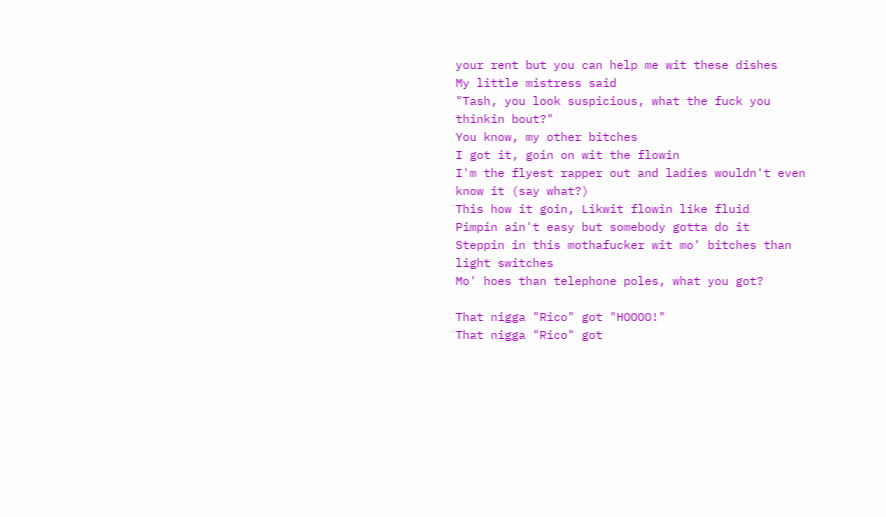your rent but you can help me wit these dishes
My little mistress said
"Tash, you look suspicious, what the fuck you thinkin bout?"
You know, my other bitches
I got it, goin on wit the flowin
I'm the flyest rapper out and ladies wouldn't even know it (say what?)
This how it goin, Likwit flowin like fluid
Pimpin ain't easy but somebody gotta do it
Steppin in this mothafucker wit mo' bitches than light switches
Mo' hoes than telephone poles, what you got?

That nigga "Rico" got "HOOOO!"
That nigga "Rico" got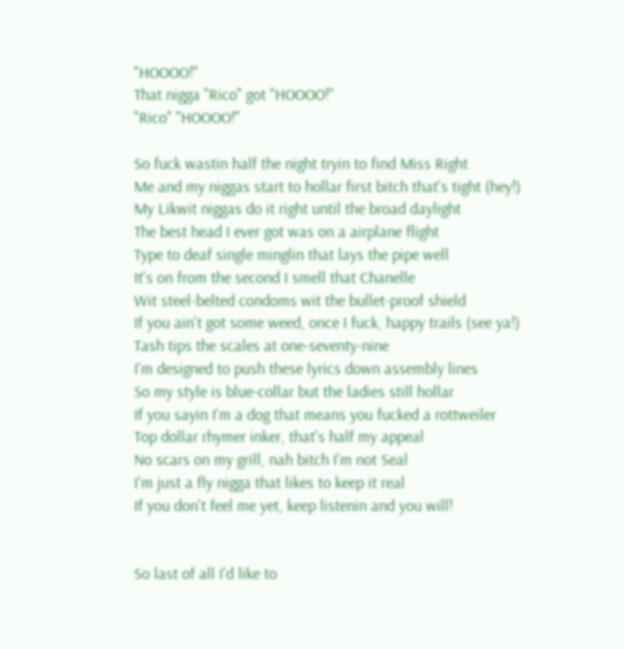"HOOOO!"
That nigga "Rico" got "HOOOO!"
"Rico" "HOOOO!"

So fuck wastin half the night tryin to find Miss Right
Me and my niggas start to hollar first bitch that's tight (hey!)
My Likwit niggas do it right until the broad daylight
The best head I ever got was on a airplane flight
Type to deaf single minglin that lays the pipe well
It's on from the second I smell that Chanelle
Wit steel-belted condoms wit the bullet-proof shield
If you ain't got some weed, once I fuck, happy trails (see ya!)
Tash tips the scales at one-seventy-nine
I'm designed to push these lyrics down assembly lines
So my style is blue-collar but the ladies still hollar
If you sayin I'm a dog that means you fucked a rottweiler
Top dollar rhymer inker, that's half my appeal
No scars on my grill, nah bitch I'm not Seal
I'm just a fly nigga that likes to keep it real
If you don't feel me yet, keep listenin and you will!


So last of all I'd like to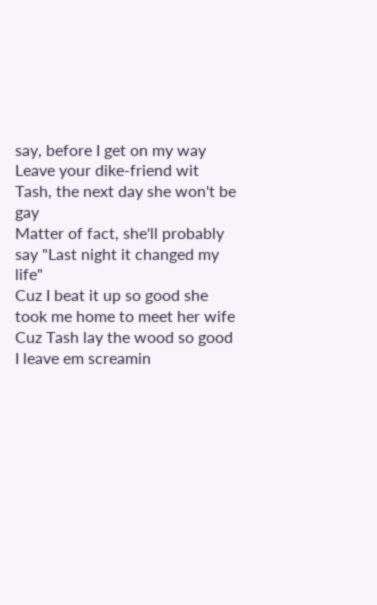say, before I get on my way
Leave your dike-friend wit Tash, the next day she won't be gay
Matter of fact, she'll probably say "Last night it changed my life"
Cuz I beat it up so good she took me home to meet her wife
Cuz Tash lay the wood so good I leave em screamin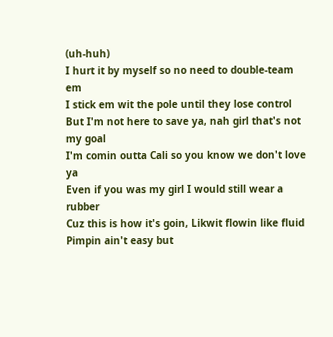(uh-huh)
I hurt it by myself so no need to double-team em
I stick em wit the pole until they lose control
But I'm not here to save ya, nah girl that's not my goal
I'm comin outta Cali so you know we don't love ya
Even if you was my girl I would still wear a rubber
Cuz this is how it's goin, Likwit flowin like fluid
Pimpin ain't easy but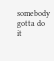somebody gotta do it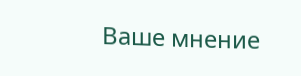Ваше мнение